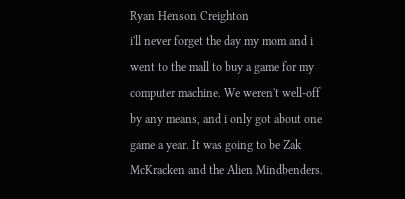Ryan Henson Creighton
i'll never forget the day my mom and i went to the mall to buy a game for my computer machine. We weren't well-off by any means, and i only got about one game a year. It was going to be Zak McKracken and the Alien Mindbenders.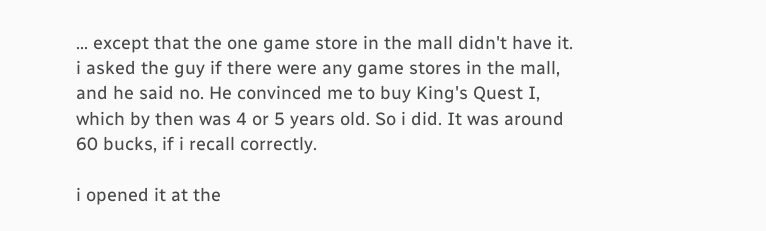... except that the one game store in the mall didn't have it. i asked the guy if there were any game stores in the mall, and he said no. He convinced me to buy King's Quest I, which by then was 4 or 5 years old. So i did. It was around 60 bucks, if i recall correctly.

i opened it at the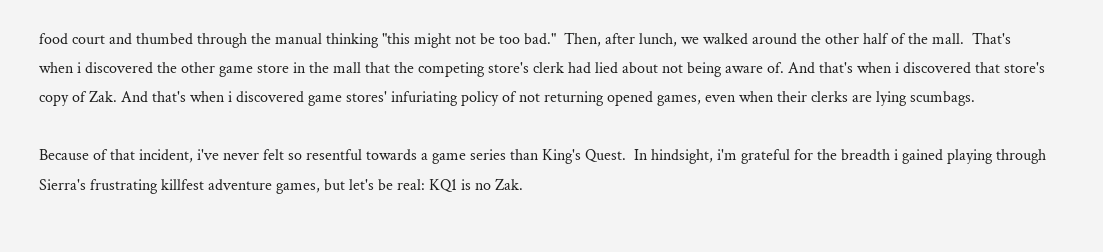food court and thumbed through the manual thinking "this might not be too bad."  Then, after lunch, we walked around the other half of the mall.  That's when i discovered the other game store in the mall that the competing store's clerk had lied about not being aware of. And that's when i discovered that store's copy of Zak. And that's when i discovered game stores' infuriating policy of not returning opened games, even when their clerks are lying scumbags.

Because of that incident, i've never felt so resentful towards a game series than King's Quest.  In hindsight, i'm grateful for the breadth i gained playing through Sierra's frustrating killfest adventure games, but let's be real: KQ1 is no Zak.